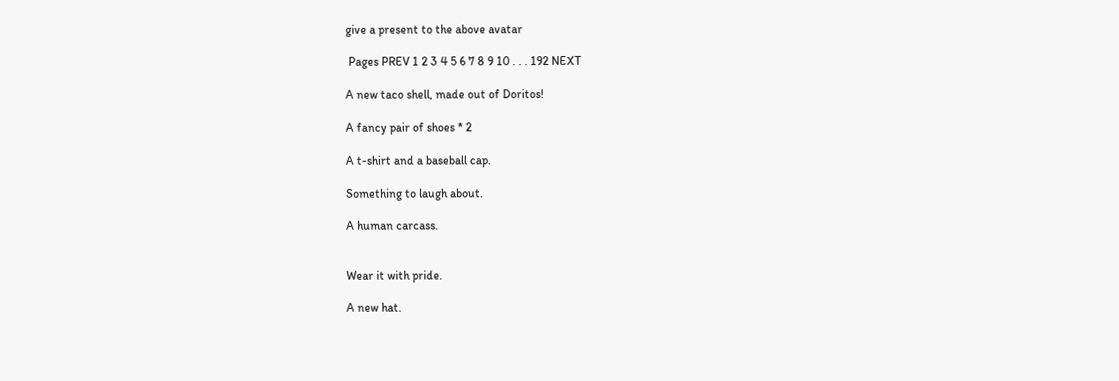give a present to the above avatar

 Pages PREV 1 2 3 4 5 6 7 8 9 10 . . . 192 NEXT

A new taco shell, made out of Doritos!

A fancy pair of shoes * 2

A t-shirt and a baseball cap.

Something to laugh about.

A human carcass.


Wear it with pride.

A new hat.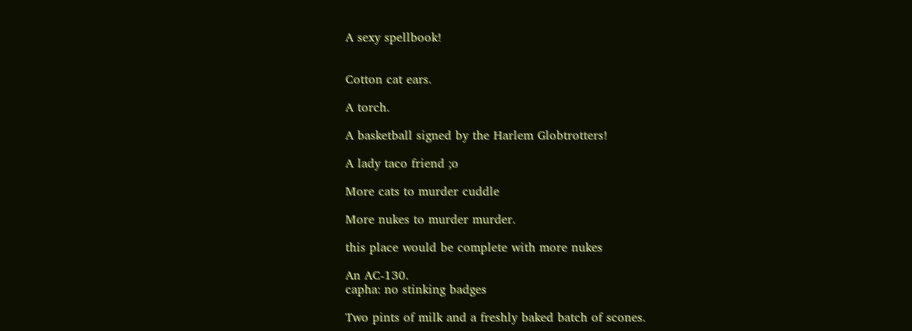A sexy spellbook!


Cotton cat ears.

A torch.

A basketball signed by the Harlem Globtrotters!

A lady taco friend ;o

More cats to murder cuddle

More nukes to murder murder.

this place would be complete with more nukes

An AC-130.
capha: no stinking badges

Two pints of milk and a freshly baked batch of scones.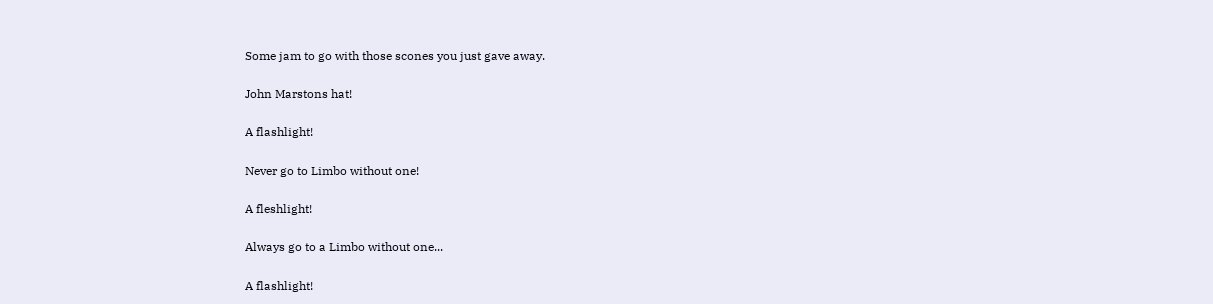Some jam to go with those scones you just gave away.

John Marstons hat!

A flashlight!

Never go to Limbo without one!

A fleshlight!

Always go to a Limbo without one...

A flashlight!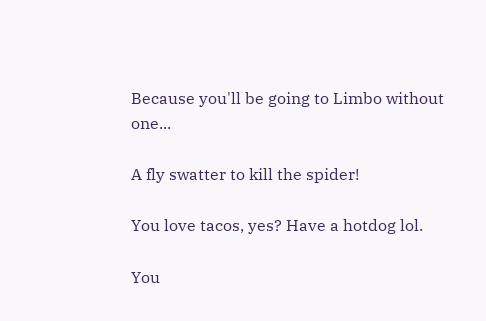Because you'll be going to Limbo without one...

A fly swatter to kill the spider!

You love tacos, yes? Have a hotdog lol.

You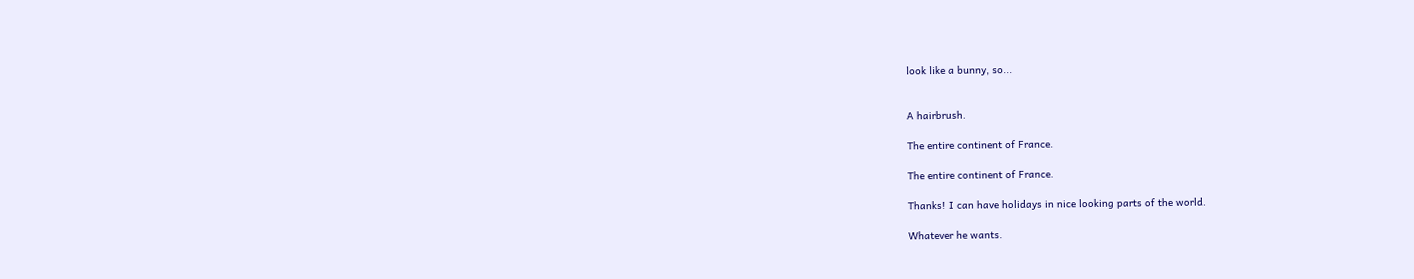look like a bunny, so...


A hairbrush.

The entire continent of France.

The entire continent of France.

Thanks! I can have holidays in nice looking parts of the world.

Whatever he wants.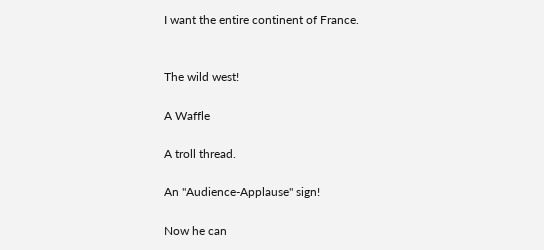I want the entire continent of France.


The wild west!

A Waffle

A troll thread.

An "Audience-Applause" sign!

Now he can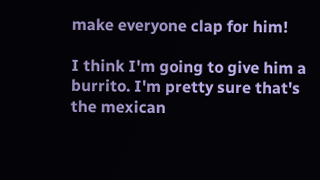make everyone clap for him!

I think I'm going to give him a burrito. I'm pretty sure that's the mexican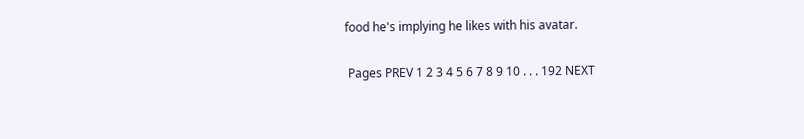food he's implying he likes with his avatar.

 Pages PREV 1 2 3 4 5 6 7 8 9 10 . . . 192 NEXT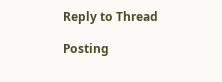Reply to Thread

Posting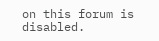on this forum is disabled.